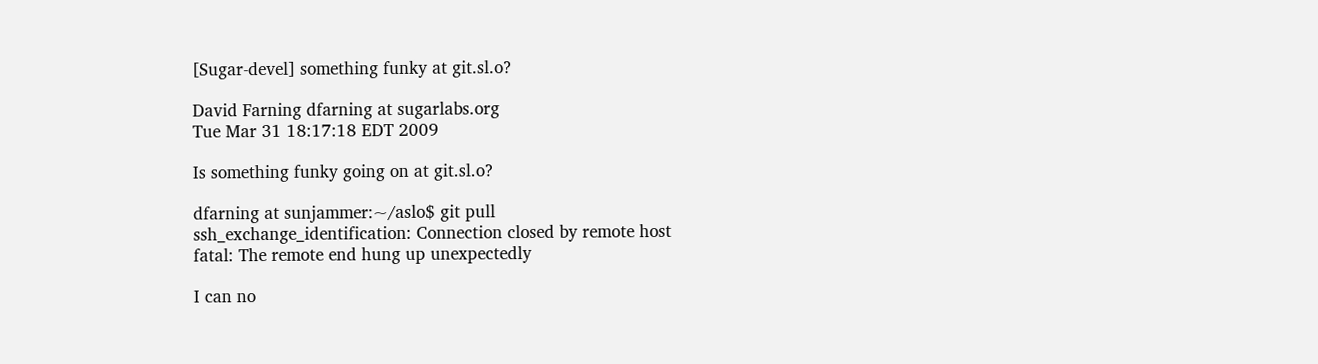[Sugar-devel] something funky at git.sl.o?

David Farning dfarning at sugarlabs.org
Tue Mar 31 18:17:18 EDT 2009

Is something funky going on at git.sl.o?

dfarning at sunjammer:~/aslo$ git pull
ssh_exchange_identification: Connection closed by remote host
fatal: The remote end hung up unexpectedly

I can no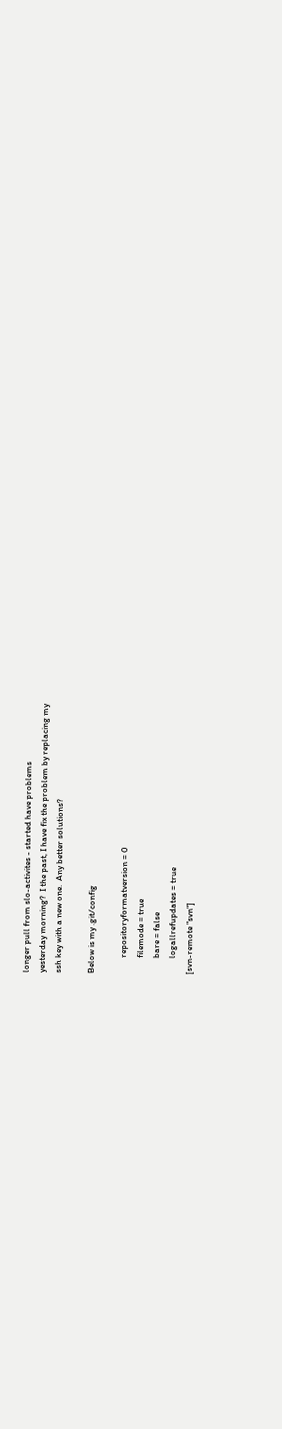longer pull from slo-activites - started have problems
yesterday morning?  I the past, I have fix the problem by replacing my
ssh key with a new one.  Any better solutions?

Below is my .git/config

        repositoryformatversion = 0
        filemode = true
        bare = false
        logallrefupdates = true
[svn-remote "svn"]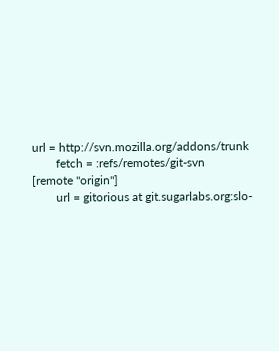url = http://svn.mozilla.org/addons/trunk
        fetch = :refs/remotes/git-svn
[remote "origin"]
        url = gitorious at git.sugarlabs.org:slo-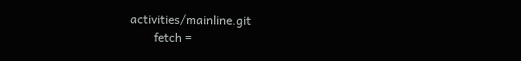activities/mainline.git
        fetch =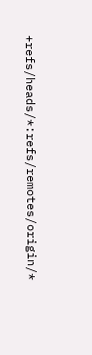+refs/heads/*:refs/remotes/origin/*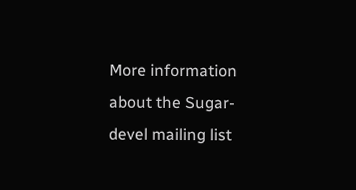More information about the Sugar-devel mailing list